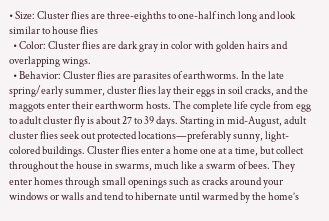• Size: Cluster flies are three-eighths to one-half inch long and look similar to house flies
  • Color: Cluster flies are dark gray in color with golden hairs and overlapping wings.
  • Behavior: Cluster flies are parasites of earthworms. In the late spring/early summer, cluster flies lay their eggs in soil cracks, and the maggots enter their earthworm hosts. The complete life cycle from egg to adult cluster fly is about 27 to 39 days. Starting in mid-August, adult cluster flies seek out protected locations—preferably sunny, light-colored buildings. Cluster flies enter a home one at a time, but collect throughout the house in swarms, much like a swarm of bees. They enter homes through small openings such as cracks around your windows or walls and tend to hibernate until warmed by the home’s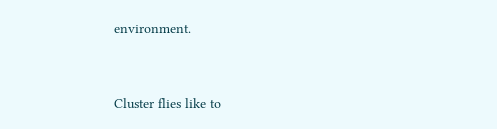environment.


Cluster flies like to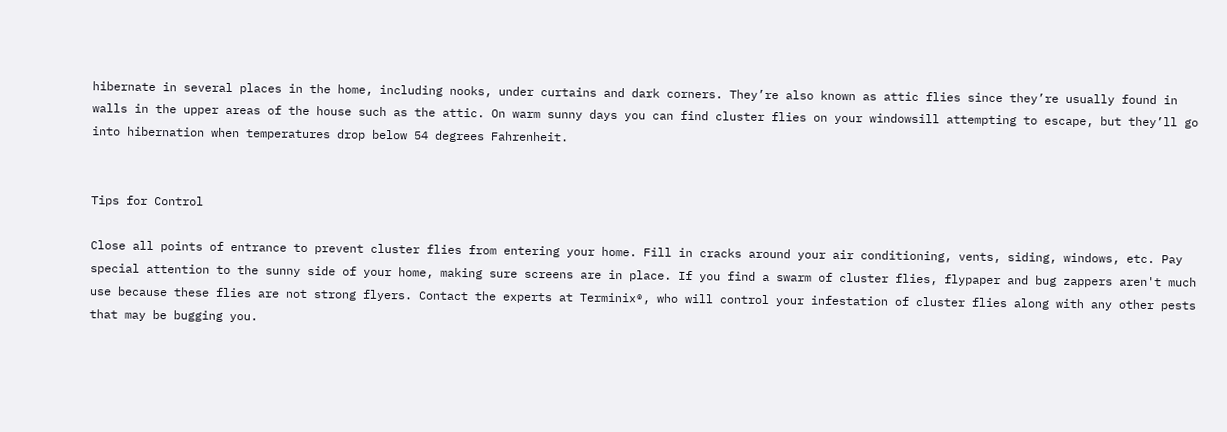hibernate in several places in the home, including nooks, under curtains and dark corners. They’re also known as attic flies since they’re usually found in walls in the upper areas of the house such as the attic. On warm sunny days you can find cluster flies on your windowsill attempting to escape, but they’ll go into hibernation when temperatures drop below 54 degrees Fahrenheit.


Tips for Control

Close all points of entrance to prevent cluster flies from entering your home. Fill in cracks around your air conditioning, vents, siding, windows, etc. Pay special attention to the sunny side of your home, making sure screens are in place. If you find a swarm of cluster flies, flypaper and bug zappers aren't much use because these flies are not strong flyers. Contact the experts at Terminix®, who will control your infestation of cluster flies along with any other pests that may be bugging you.